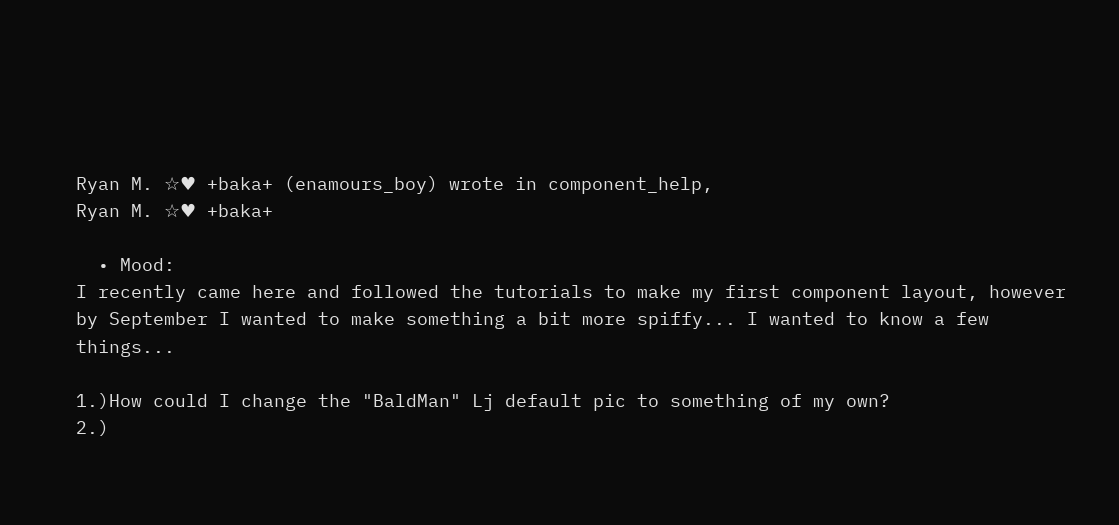Ryan M. ☆♥ +baka+ (enamours_boy) wrote in component_help,
Ryan M. ☆♥ +baka+

  • Mood:
I recently came here and followed the tutorials to make my first component layout, however by September I wanted to make something a bit more spiffy... I wanted to know a few things...

1.)How could I change the "BaldMan" Lj default pic to something of my own?
2.)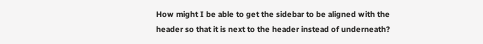How might I be able to get the sidebar to be aligned with the header so that it is next to the header instead of underneath?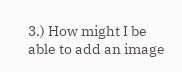3.) How might I be able to add an image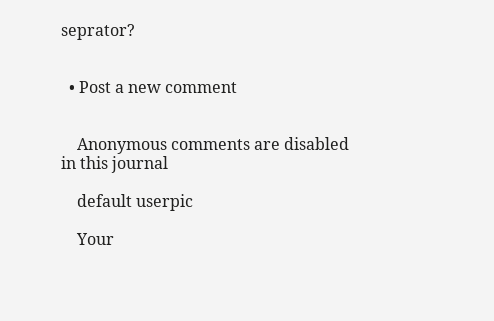seprator?


  • Post a new comment


    Anonymous comments are disabled in this journal

    default userpic

    Your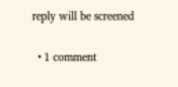reply will be screened

  • 1 comment